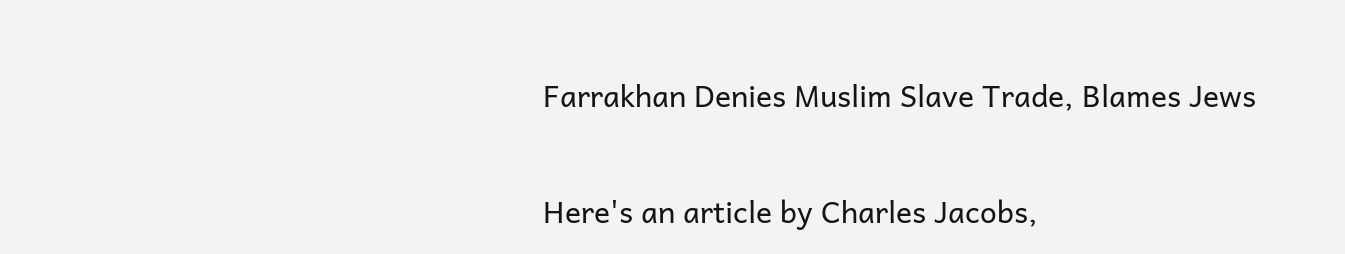Farrakhan Denies Muslim Slave Trade, Blames Jews

Here's an article by Charles Jacobs,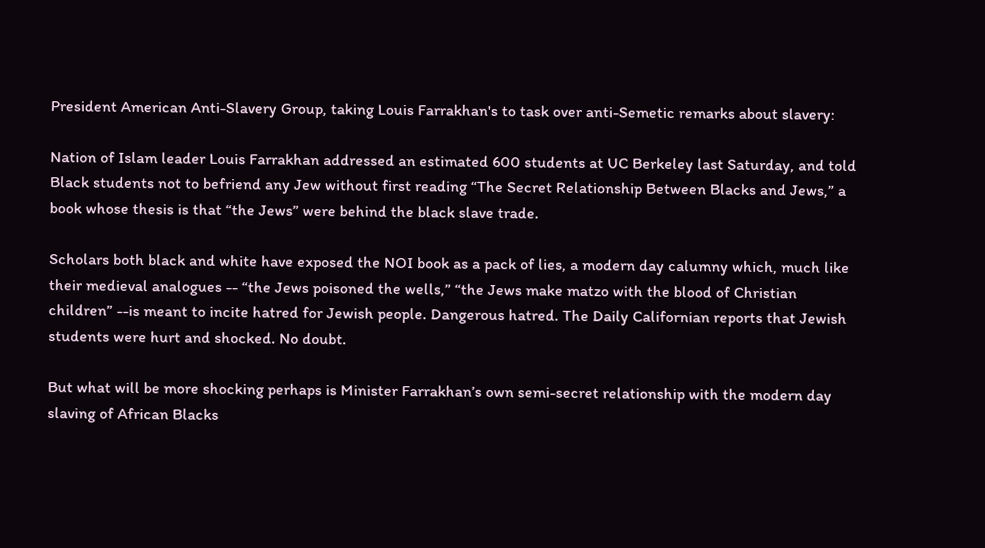President American Anti-Slavery Group, taking Louis Farrakhan's to task over anti-Semetic remarks about slavery:

Nation of Islam leader Louis Farrakhan addressed an estimated 600 students at UC Berkeley last Saturday, and told Black students not to befriend any Jew without first reading “The Secret Relationship Between Blacks and Jews,” a book whose thesis is that “the Jews” were behind the black slave trade.

Scholars both black and white have exposed the NOI book as a pack of lies, a modern day calumny which, much like their medieval analogues -- “the Jews poisoned the wells,” “the Jews make matzo with the blood of Christian children” --is meant to incite hatred for Jewish people. Dangerous hatred. The Daily Californian reports that Jewish students were hurt and shocked. No doubt.

But what will be more shocking perhaps is Minister Farrakhan’s own semi-secret relationship with the modern day slaving of African Blacks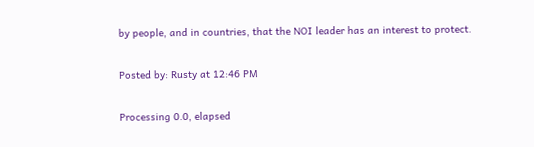by people, and in countries, that the NOI leader has an interest to protect.


Posted by: Rusty at 12:46 PM


Processing 0.0, elapsed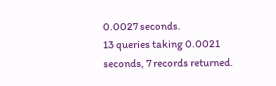0.0027 seconds.
13 queries taking 0.0021 seconds, 7 records returned.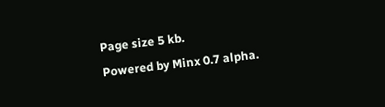Page size 5 kb.
Powered by Minx 0.7 alpha.